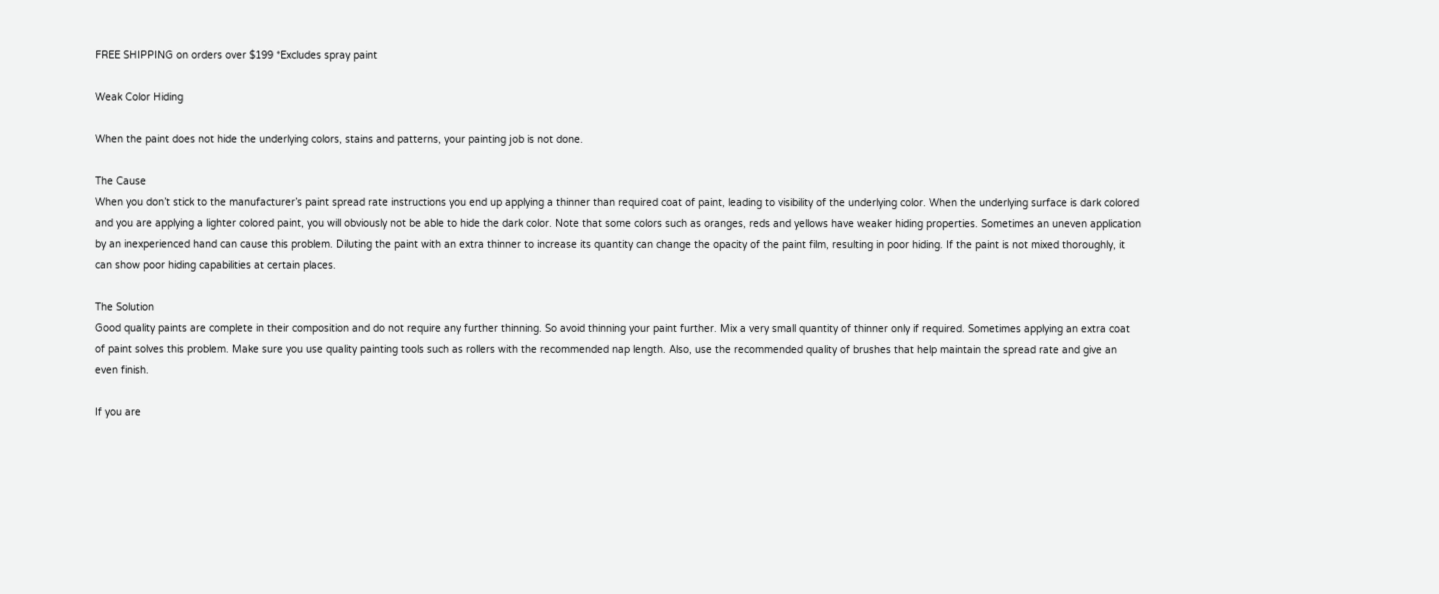FREE SHIPPING on orders over $199 *Excludes spray paint

Weak Color Hiding

When the paint does not hide the underlying colors, stains and patterns, your painting job is not done.

The Cause
When you don’t stick to the manufacturer’s paint spread rate instructions you end up applying a thinner than required coat of paint, leading to visibility of the underlying color. When the underlying surface is dark colored and you are applying a lighter colored paint, you will obviously not be able to hide the dark color. Note that some colors such as oranges, reds and yellows have weaker hiding properties. Sometimes an uneven application by an inexperienced hand can cause this problem. Diluting the paint with an extra thinner to increase its quantity can change the opacity of the paint film, resulting in poor hiding. If the paint is not mixed thoroughly, it can show poor hiding capabilities at certain places.

The Solution
Good quality paints are complete in their composition and do not require any further thinning. So avoid thinning your paint further. Mix a very small quantity of thinner only if required. Sometimes applying an extra coat of paint solves this problem. Make sure you use quality painting tools such as rollers with the recommended nap length. Also, use the recommended quality of brushes that help maintain the spread rate and give an even finish.

If you are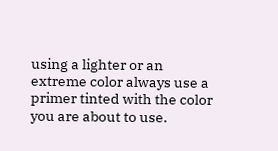using a lighter or an extreme color always use a primer tinted with the color you are about to use.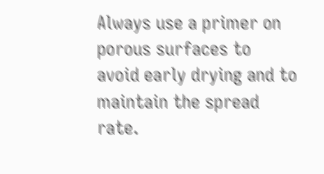Always use a primer on porous surfaces to avoid early drying and to maintain the spread rate.